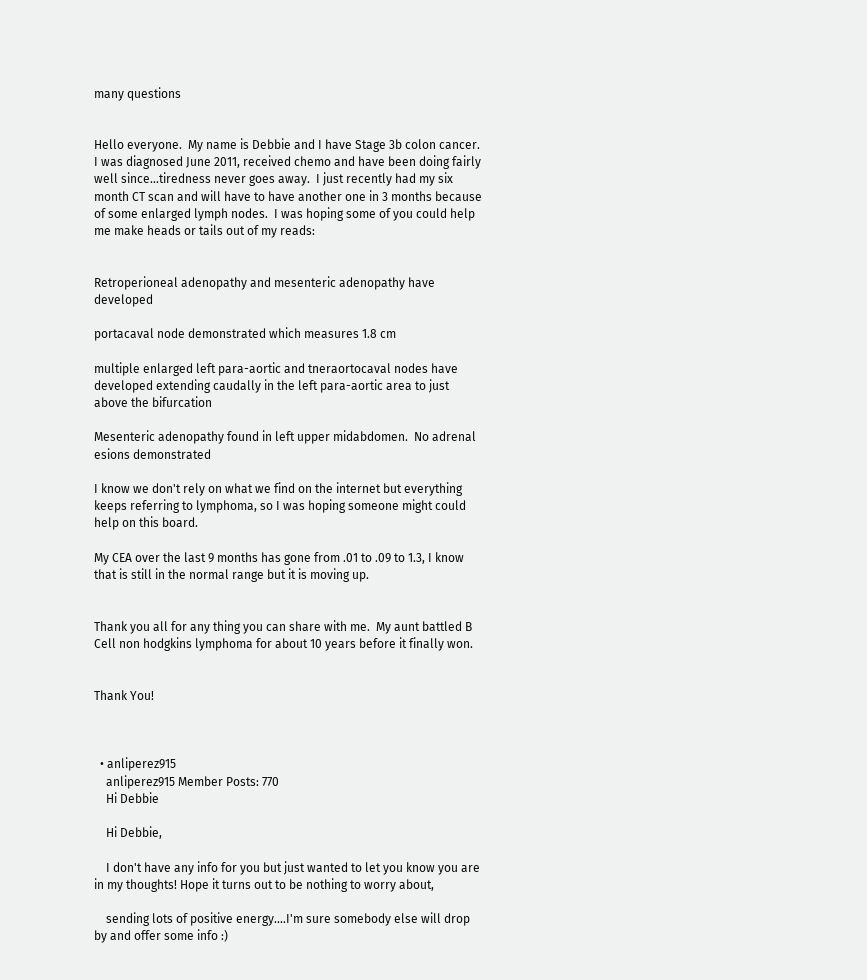many questions


Hello everyone.  My name is Debbie and I have Stage 3b colon cancer.  I was diagnosed June 2011, received chemo and have been doing fairly well since...tiredness never goes away.  I just recently had my six month CT scan and will have to have another one in 3 months because of some enlarged lymph nodes.  I was hoping some of you could help me make heads or tails out of my reads:


Retroperioneal adenopathy and mesenteric adenopathy have developed

portacaval node demonstrated which measures 1.8 cm

multiple enlarged left para-aortic and tneraortocaval nodes have developed extending caudally in the left para-aortic area to just above the bifurcation

Mesenteric adenopathy found in left upper midabdomen.  No adrenal esions demonstrated

I know we don't rely on what we find on the internet but everything keeps referring to lymphoma, so I was hoping someone might could help on this board.

My CEA over the last 9 months has gone from .01 to .09 to 1.3, I know that is still in the normal range but it is moving up.


Thank you all for any thing you can share with me.  My aunt battled B Cell non hodgkins lymphoma for about 10 years before it finally won.


Thank You!



  • anliperez915
    anliperez915 Member Posts: 770
    Hi Debbie

    Hi Debbie,

    I don't have any info for you but just wanted to let you know you are in my thoughts! Hope it turns out to be nothing to worry about,

    sending lots of positive energy....I'm sure somebody else will drop by and offer some info :)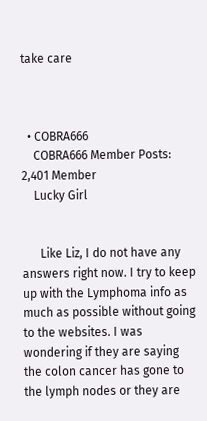take care



  • COBRA666
    COBRA666 Member Posts: 2,401 Member
    Lucky Girl


      Like Liz, I do not have any answers right now. I try to keep up with the Lymphoma info as much as possible without going to the websites. I was wondering if they are saying the colon cancer has gone to the lymph nodes or they are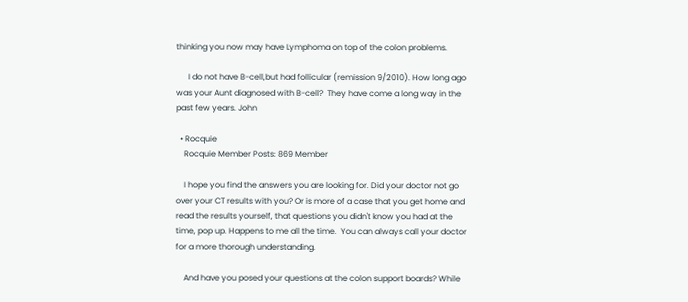thinking you now may have Lymphoma on top of the colon problems.

      I do not have B-cell,but had follicular (remission 9/2010). How long ago was your Aunt diagnosed with B-cell?  They have come a long way in the past few years. John

  • Rocquie
    Rocquie Member Posts: 869 Member

    I hope you find the answers you are looking for. Did your doctor not go over your CT results with you? Or is more of a case that you get home and read the results yourself, that questions you didn't know you had at the time, pop up. Happens to me all the time.  You can always call your doctor for a more thorough understanding.

    And have you posed your questions at the colon support boards? While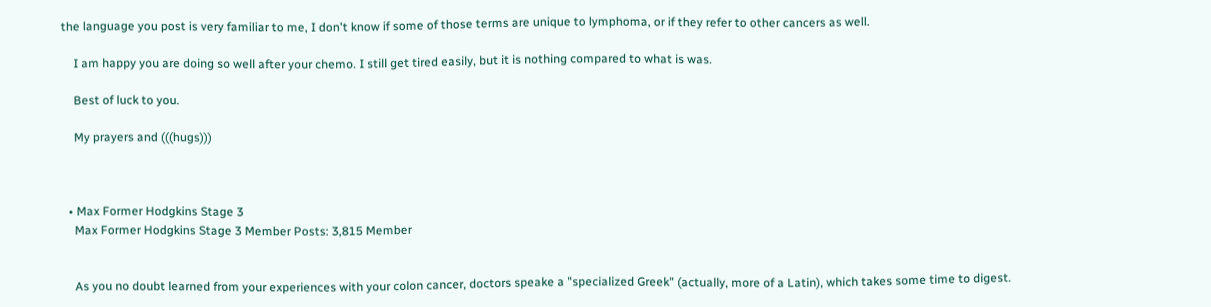the language you post is very familiar to me, I don't know if some of those terms are unique to lymphoma, or if they refer to other cancers as well.

    I am happy you are doing so well after your chemo. I still get tired easily, but it is nothing compared to what is was.

    Best of luck to you.

    My prayers and (((hugs)))



  • Max Former Hodgkins Stage 3
    Max Former Hodgkins Stage 3 Member Posts: 3,815 Member


    As you no doubt learned from your experiences with your colon cancer, doctors speake a "specialized Greek" (actually, more of a Latin), which takes some time to digest.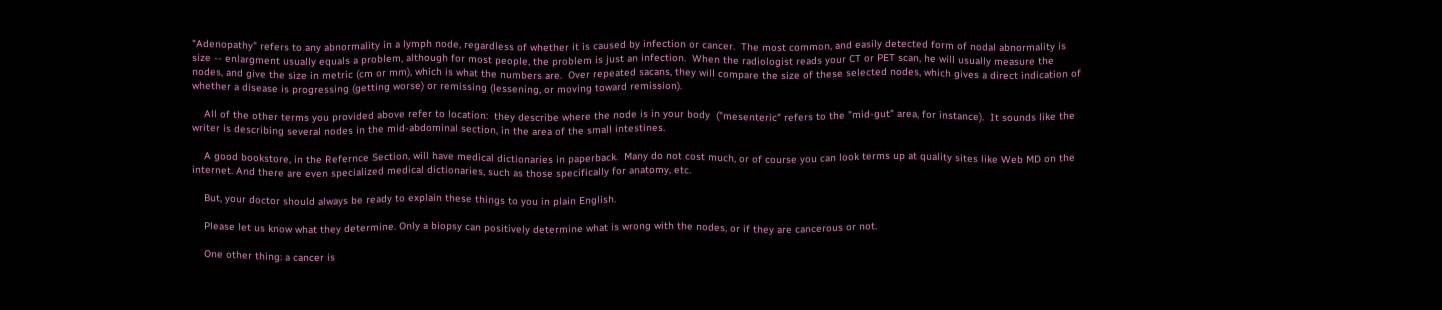"Adenopathy" refers to any abnormality in a lymph node, regardless of whether it is caused by infection or cancer.  The most common, and easily detected form of nodal abnormality is size -- enlargment usually equals a problem, although for most people, the problem is just an infection.  When the radiologist reads your CT or PET scan, he will usually measure the nodes, and give the size in metric (cm or mm), which is what the numbers are.  Over repeated sacans, they will compare the size of these selected nodes, which gives a direct indication of whether a disease is progressing (getting worse) or remissing (lessening, or moving toward remission).

    All of the other terms you provided above refer to location:  they describe where the node is in your body  ("mesenteric" refers to the "mid-gut" area, for instance).  It sounds like the writer is describing several nodes in the mid-abdominal section, in the area of the small intestines.

    A good bookstore, in the Refernce Section, will have medical dictionaries in paperback.  Many do not cost much, or of course you can look terms up at quality sites like Web MD on the internet. And there are even specialized medical dictionaries, such as those specifically for anatomy, etc.

    But, your doctor should always be ready to explain these things to you in plain English.

    Please let us know what they determine. Only a biopsy can positively determine what is wrong with the nodes, or if they are cancerous or not.

    One other thing: a cancer is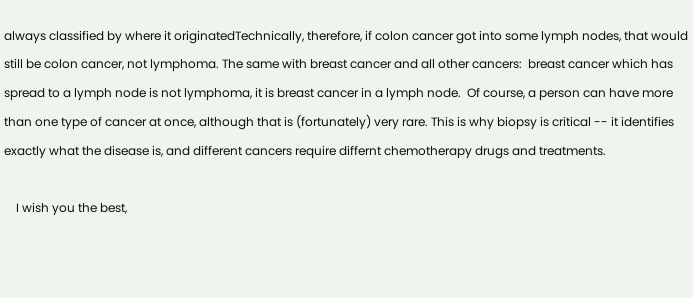always classified by where it originatedTechnically, therefore, if colon cancer got into some lymph nodes, that would still be colon cancer, not lymphoma. The same with breast cancer and all other cancers:  breast cancer which has spread to a lymph node is not lymphoma, it is breast cancer in a lymph node.  Of course, a person can have more than one type of cancer at once, although that is (fortunately) very rare. This is why biopsy is critical -- it identifies exactly what the disease is, and different cancers require differnt chemotherapy drugs and treatments.

    I wish you the best,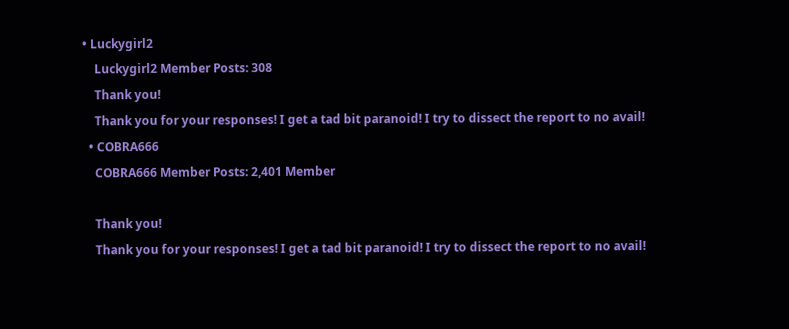• Luckygirl2
    Luckygirl2 Member Posts: 308
    Thank you!
    Thank you for your responses! I get a tad bit paranoid! I try to dissect the report to no avail!
  • COBRA666
    COBRA666 Member Posts: 2,401 Member

    Thank you!
    Thank you for your responses! I get a tad bit paranoid! I try to dissect the report to no avail!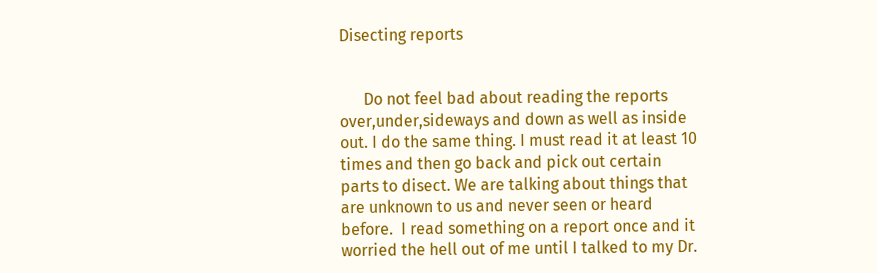Disecting reports


      Do not feel bad about reading the reports over,under,sideways and down as well as inside out. I do the same thing. I must read it at least 10 times and then go back and pick out certain parts to disect. We are talking about things that are unknown to us and never seen or heard before.  I read something on a report once and it worried the hell out of me until I talked to my Dr.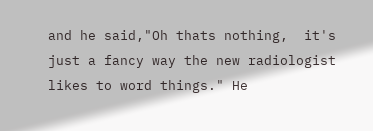and he said,"Oh thats nothing,  it's just a fancy way the new radiologist likes to word things." He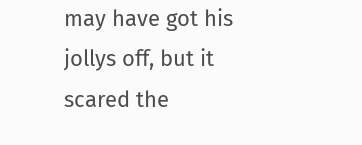may have got his jollys off, but it scared the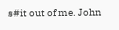s#it out of me. John